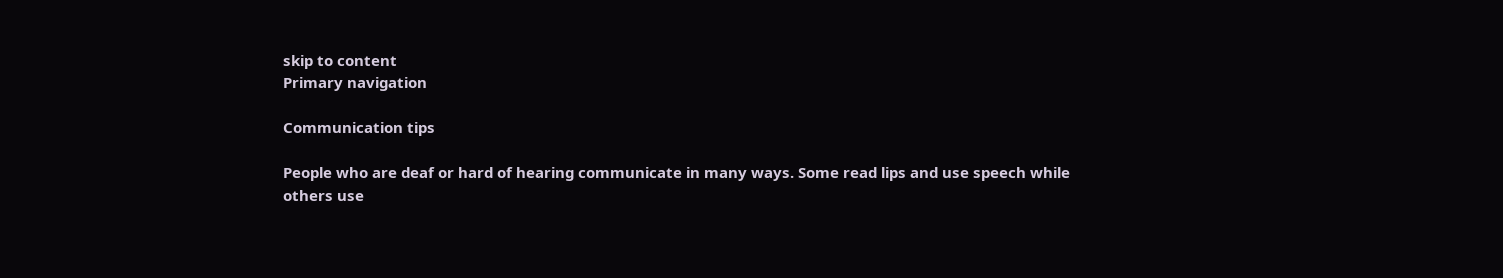skip to content
Primary navigation

Communication tips

People who are deaf or hard of hearing communicate in many ways. Some read lips and use speech while others use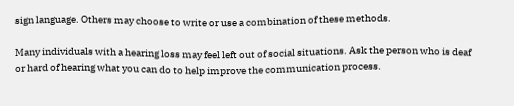sign language. Others may choose to write or use a combination of these methods.

Many individuals with a hearing loss may feel left out of social situations. Ask the person who is deaf or hard of hearing what you can do to help improve the communication process.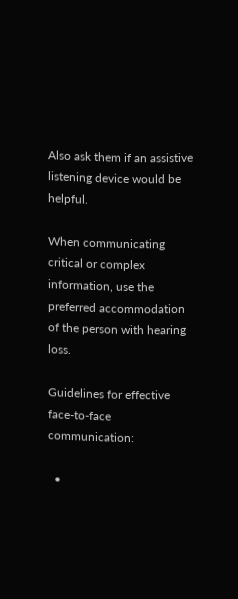Also ask them if an assistive listening device would be helpful.

When communicating critical or complex information, use the preferred accommodation of the person with hearing loss.

Guidelines for effective face-to-face communication:

  •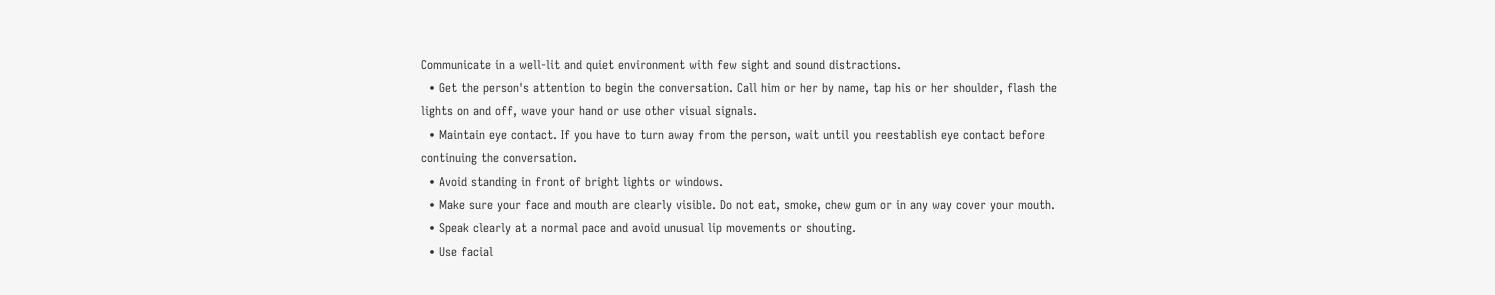Communicate in a well-lit and quiet environment with few sight and sound distractions.
  • Get the person's attention to begin the conversation. Call him or her by name, tap his or her shoulder, flash the lights on and off, wave your hand or use other visual signals.
  • Maintain eye contact. If you have to turn away from the person, wait until you reestablish eye contact before continuing the conversation.
  • Avoid standing in front of bright lights or windows.
  • Make sure your face and mouth are clearly visible. Do not eat, smoke, chew gum or in any way cover your mouth.
  • Speak clearly at a normal pace and avoid unusual lip movements or shouting.
  • Use facial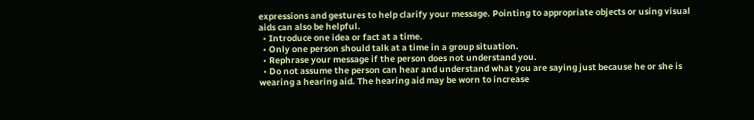expressions and gestures to help clarify your message. Pointing to appropriate objects or using visual aids can also be helpful.
  • Introduce one idea or fact at a time.
  • Only one person should talk at a time in a group situation.
  • Rephrase your message if the person does not understand you.
  • Do not assume the person can hear and understand what you are saying just because he or she is wearing a hearing aid. The hearing aid may be worn to increase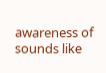awareness of sounds like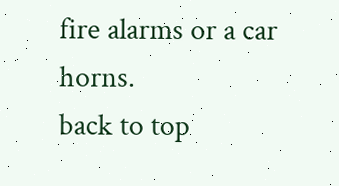fire alarms or a car horns.
back to top